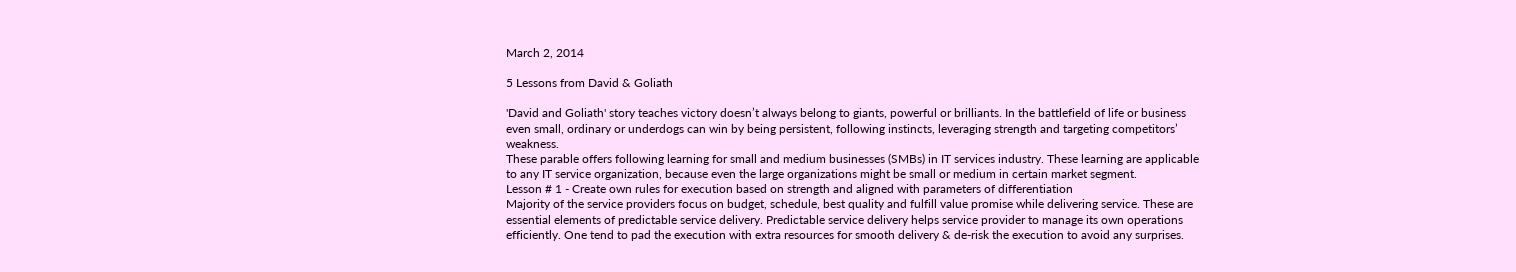March 2, 2014

5 Lessons from David & Goliath

'David and Goliath' story teaches victory doesn’t always belong to giants, powerful or brilliants. In the battlefield of life or business even small, ordinary or underdogs can win by being persistent, following instincts, leveraging strength and targeting competitors’ weakness.
These parable offers following learning for small and medium businesses (SMBs) in IT services industry. These learning are applicable to any IT service organization, because even the large organizations might be small or medium in certain market segment.
Lesson # 1 - Create own rules for execution based on strength and aligned with parameters of differentiation
Majority of the service providers focus on budget, schedule, best quality and fulfill value promise while delivering service. These are essential elements of predictable service delivery. Predictable service delivery helps service provider to manage its own operations efficiently. One tend to pad the execution with extra resources for smooth delivery & de-risk the execution to avoid any surprises.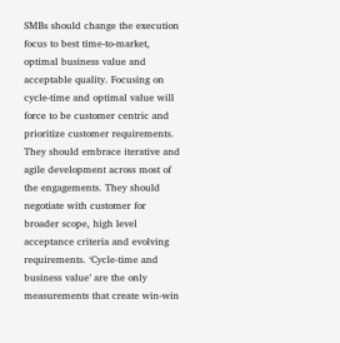SMBs should change the execution focus to best time-to-market, optimal business value and acceptable quality. Focusing on cycle-time and optimal value will force to be customer centric and prioritize customer requirements. They should embrace iterative and agile development across most of the engagements. They should negotiate with customer for broader scope, high level acceptance criteria and evolving requirements. ‘Cycle-time and business value’ are the only measurements that create win-win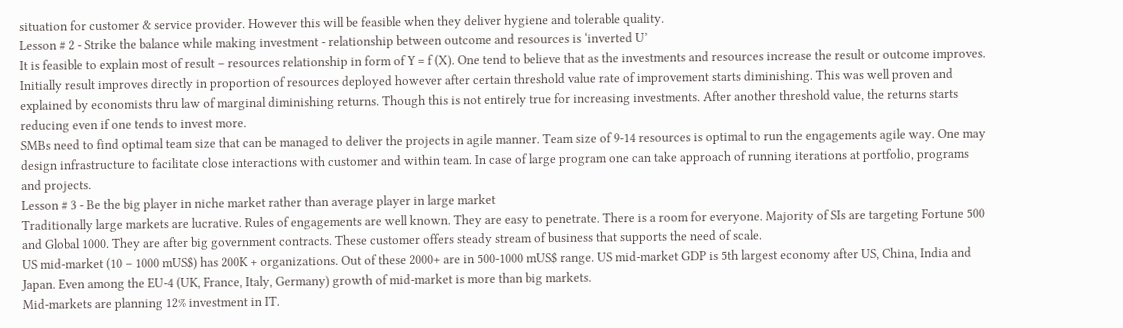situation for customer & service provider. However this will be feasible when they deliver hygiene and tolerable quality.
Lesson # 2 - Strike the balance while making investment - relationship between outcome and resources is ‘inverted U’
It is feasible to explain most of result – resources relationship in form of Y = f (X). One tend to believe that as the investments and resources increase the result or outcome improves. Initially result improves directly in proportion of resources deployed however after certain threshold value rate of improvement starts diminishing. This was well proven and explained by economists thru law of marginal diminishing returns. Though this is not entirely true for increasing investments. After another threshold value, the returns starts reducing even if one tends to invest more.
SMBs need to find optimal team size that can be managed to deliver the projects in agile manner. Team size of 9-14 resources is optimal to run the engagements agile way. One may design infrastructure to facilitate close interactions with customer and within team. In case of large program one can take approach of running iterations at portfolio, programs and projects.
Lesson # 3 - Be the big player in niche market rather than average player in large market
Traditionally large markets are lucrative. Rules of engagements are well known. They are easy to penetrate. There is a room for everyone. Majority of SIs are targeting Fortune 500 and Global 1000. They are after big government contracts. These customer offers steady stream of business that supports the need of scale.
US mid-market (10 – 1000 mUS$) has 200K + organizations. Out of these 2000+ are in 500-1000 mUS$ range. US mid-market GDP is 5th largest economy after US, China, India and Japan. Even among the EU-4 (UK, France, Italy, Germany) growth of mid-market is more than big markets.
Mid-markets are planning 12% investment in IT.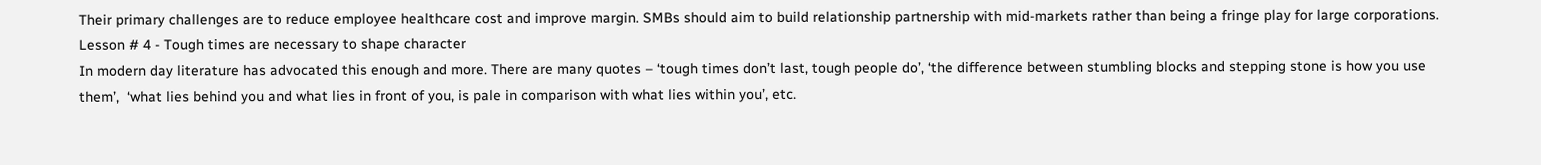Their primary challenges are to reduce employee healthcare cost and improve margin. SMBs should aim to build relationship partnership with mid-markets rather than being a fringe play for large corporations.
Lesson # 4 - Tough times are necessary to shape character
In modern day literature has advocated this enough and more. There are many quotes – ‘tough times don’t last, tough people do’, ‘the difference between stumbling blocks and stepping stone is how you use them’,  ‘what lies behind you and what lies in front of you, is pale in comparison with what lies within you’, etc.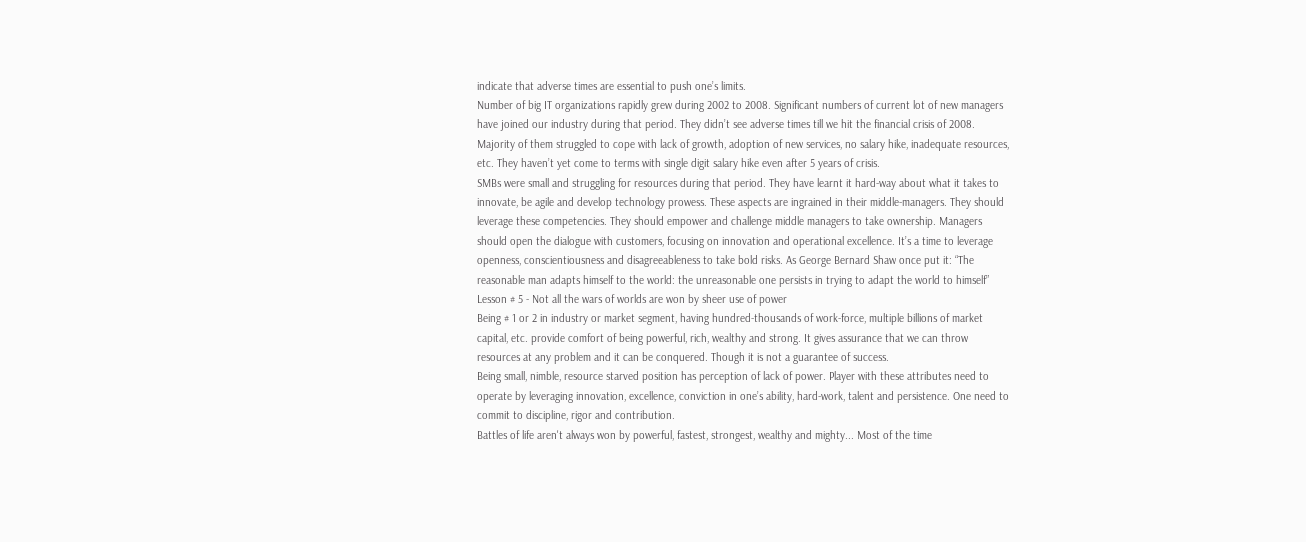indicate that adverse times are essential to push one’s limits.
Number of big IT organizations rapidly grew during 2002 to 2008. Significant numbers of current lot of new managers have joined our industry during that period. They didn’t see adverse times till we hit the financial crisis of 2008. Majority of them struggled to cope with lack of growth, adoption of new services, no salary hike, inadequate resources, etc. They haven’t yet come to terms with single digit salary hike even after 5 years of crisis.
SMBs were small and struggling for resources during that period. They have learnt it hard-way about what it takes to innovate, be agile and develop technology prowess. These aspects are ingrained in their middle-managers. They should leverage these competencies. They should empower and challenge middle managers to take ownership. Managers should open the dialogue with customers, focusing on innovation and operational excellence. It’s a time to leverage openness, conscientiousness and disagreeableness to take bold risks. As George Bernard Shaw once put it: “The reasonable man adapts himself to the world: the unreasonable one persists in trying to adapt the world to himself”
Lesson # 5 - Not all the wars of worlds are won by sheer use of power
Being # 1 or 2 in industry or market segment, having hundred-thousands of work-force, multiple billions of market capital, etc. provide comfort of being powerful, rich, wealthy and strong. It gives assurance that we can throw resources at any problem and it can be conquered. Though it is not a guarantee of success.
Being small, nimble, resource starved position has perception of lack of power. Player with these attributes need to operate by leveraging innovation, excellence, conviction in one’s ability, hard-work, talent and persistence. One need to commit to discipline, rigor and contribution.
Battles of life aren't always won by powerful, fastest, strongest, wealthy and mighty... Most of the time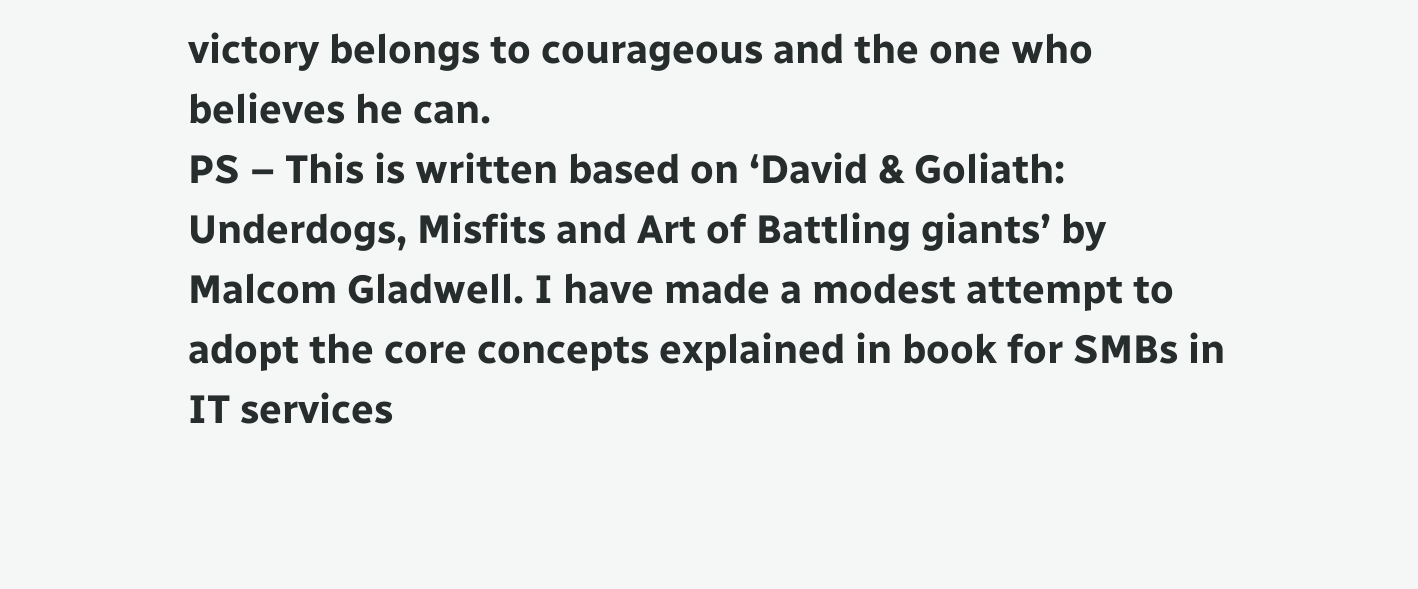victory belongs to courageous and the one who believes he can.
PS – This is written based on ‘David & Goliath: Underdogs, Misfits and Art of Battling giants’ by Malcom Gladwell. I have made a modest attempt to adopt the core concepts explained in book for SMBs in IT services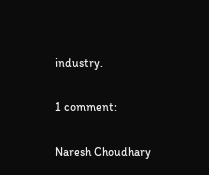industry.

1 comment:

Naresh Choudhary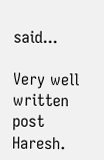said...

Very well written post Haresh.